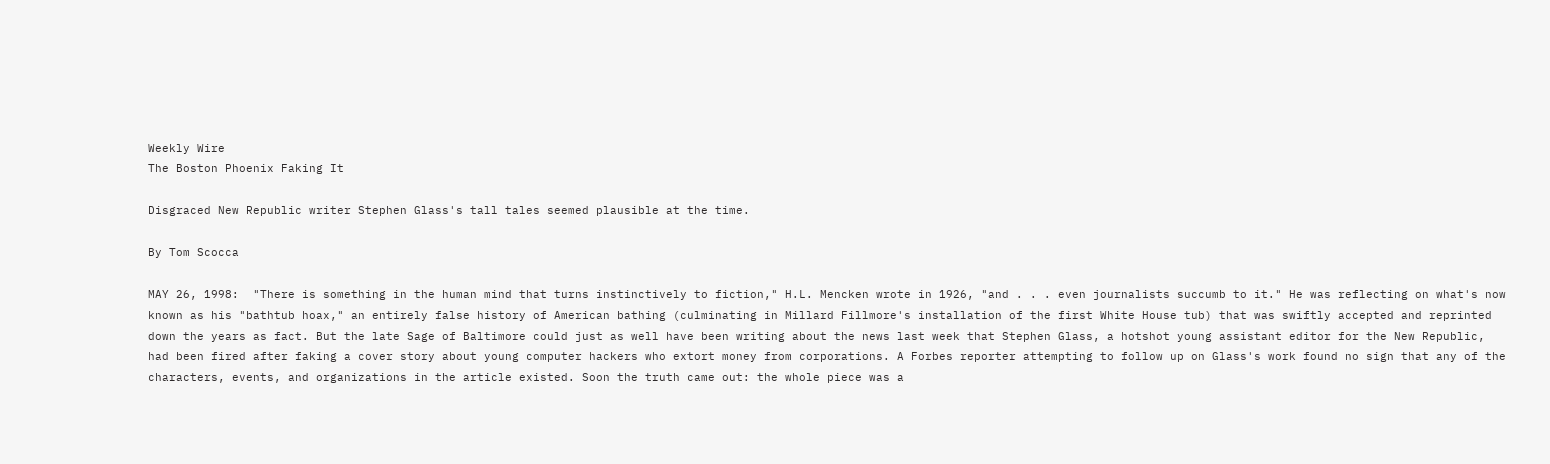Weekly Wire
The Boston Phoenix Faking It

Disgraced New Republic writer Stephen Glass's tall tales seemed plausible at the time.

By Tom Scocca

MAY 26, 1998:  "There is something in the human mind that turns instinctively to fiction," H.L. Mencken wrote in 1926, "and . . . even journalists succumb to it." He was reflecting on what's now known as his "bathtub hoax," an entirely false history of American bathing (culminating in Millard Fillmore's installation of the first White House tub) that was swiftly accepted and reprinted down the years as fact. But the late Sage of Baltimore could just as well have been writing about the news last week that Stephen Glass, a hotshot young assistant editor for the New Republic, had been fired after faking a cover story about young computer hackers who extort money from corporations. A Forbes reporter attempting to follow up on Glass's work found no sign that any of the characters, events, and organizations in the article existed. Soon the truth came out: the whole piece was a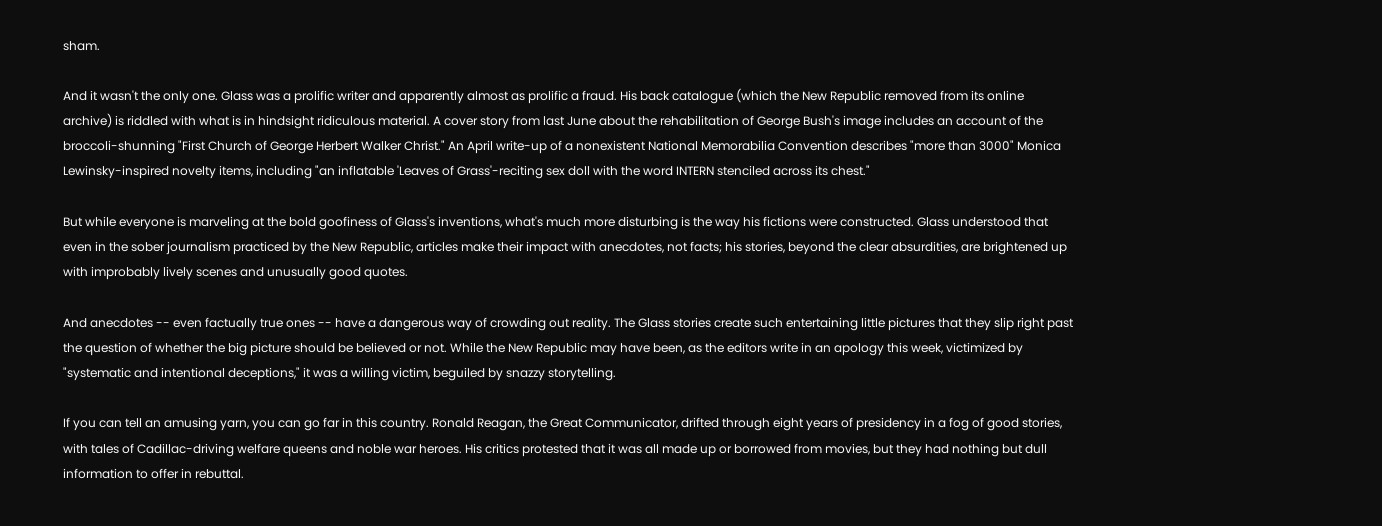sham.

And it wasn't the only one. Glass was a prolific writer and apparently almost as prolific a fraud. His back catalogue (which the New Republic removed from its online archive) is riddled with what is in hindsight ridiculous material. A cover story from last June about the rehabilitation of George Bush's image includes an account of the broccoli-shunning "First Church of George Herbert Walker Christ." An April write-up of a nonexistent National Memorabilia Convention describes "more than 3000" Monica Lewinsky-inspired novelty items, including "an inflatable 'Leaves of Grass'-reciting sex doll with the word INTERN stenciled across its chest."

But while everyone is marveling at the bold goofiness of Glass's inventions, what's much more disturbing is the way his fictions were constructed. Glass understood that even in the sober journalism practiced by the New Republic, articles make their impact with anecdotes, not facts; his stories, beyond the clear absurdities, are brightened up with improbably lively scenes and unusually good quotes.

And anecdotes -- even factually true ones -- have a dangerous way of crowding out reality. The Glass stories create such entertaining little pictures that they slip right past the question of whether the big picture should be believed or not. While the New Republic may have been, as the editors write in an apology this week, victimized by "systematic and intentional deceptions," it was a willing victim, beguiled by snazzy storytelling.

If you can tell an amusing yarn, you can go far in this country. Ronald Reagan, the Great Communicator, drifted through eight years of presidency in a fog of good stories, with tales of Cadillac-driving welfare queens and noble war heroes. His critics protested that it was all made up or borrowed from movies, but they had nothing but dull information to offer in rebuttal.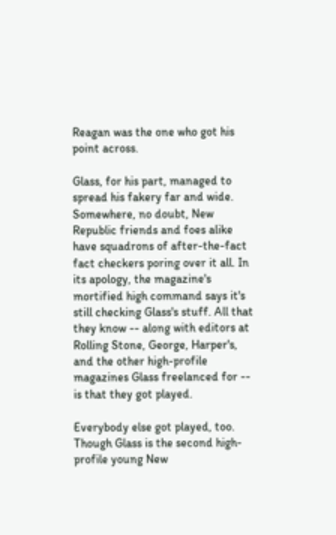Reagan was the one who got his point across.

Glass, for his part, managed to spread his fakery far and wide. Somewhere, no doubt, New Republic friends and foes alike have squadrons of after-the-fact fact checkers poring over it all. In its apology, the magazine's mortified high command says it's still checking Glass's stuff. All that they know -- along with editors at Rolling Stone, George, Harper's, and the other high-profile magazines Glass freelanced for -- is that they got played.

Everybody else got played, too. Though Glass is the second high-profile young New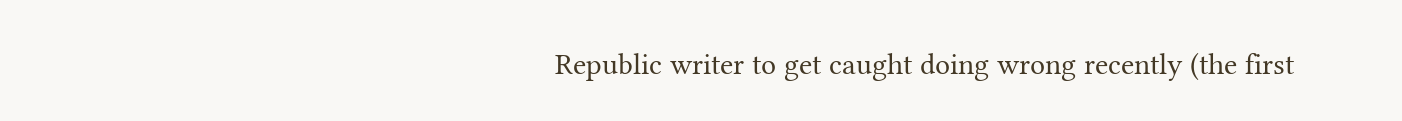Republic writer to get caught doing wrong recently (the first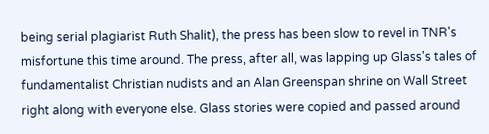being serial plagiarist Ruth Shalit), the press has been slow to revel in TNR's misfortune this time around. The press, after all, was lapping up Glass's tales of fundamentalist Christian nudists and an Alan Greenspan shrine on Wall Street right along with everyone else. Glass stories were copied and passed around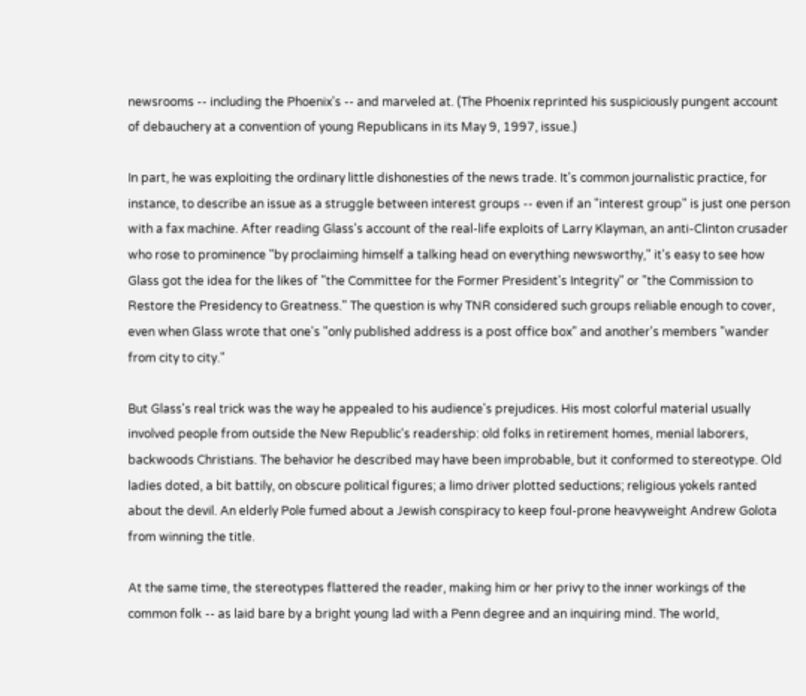newsrooms -- including the Phoenix's -- and marveled at. (The Phoenix reprinted his suspiciously pungent account of debauchery at a convention of young Republicans in its May 9, 1997, issue.)

In part, he was exploiting the ordinary little dishonesties of the news trade. It's common journalistic practice, for instance, to describe an issue as a struggle between interest groups -- even if an "interest group" is just one person with a fax machine. After reading Glass's account of the real-life exploits of Larry Klayman, an anti-Clinton crusader who rose to prominence "by proclaiming himself a talking head on everything newsworthy," it's easy to see how Glass got the idea for the likes of "the Committee for the Former President's Integrity" or "the Commission to Restore the Presidency to Greatness." The question is why TNR considered such groups reliable enough to cover, even when Glass wrote that one's "only published address is a post office box" and another's members "wander from city to city."

But Glass's real trick was the way he appealed to his audience's prejudices. His most colorful material usually involved people from outside the New Republic's readership: old folks in retirement homes, menial laborers, backwoods Christians. The behavior he described may have been improbable, but it conformed to stereotype. Old ladies doted, a bit battily, on obscure political figures; a limo driver plotted seductions; religious yokels ranted about the devil. An elderly Pole fumed about a Jewish conspiracy to keep foul-prone heavyweight Andrew Golota from winning the title.

At the same time, the stereotypes flattered the reader, making him or her privy to the inner workings of the common folk -- as laid bare by a bright young lad with a Penn degree and an inquiring mind. The world,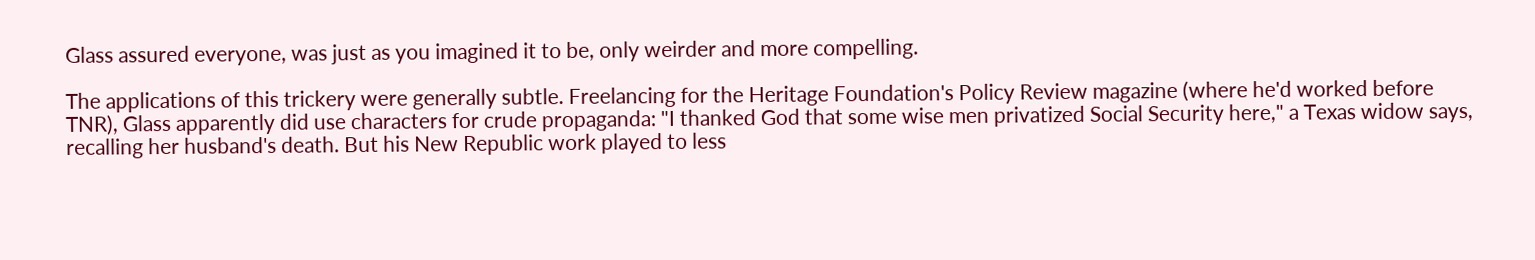Glass assured everyone, was just as you imagined it to be, only weirder and more compelling.

The applications of this trickery were generally subtle. Freelancing for the Heritage Foundation's Policy Review magazine (where he'd worked before TNR), Glass apparently did use characters for crude propaganda: "I thanked God that some wise men privatized Social Security here," a Texas widow says, recalling her husband's death. But his New Republic work played to less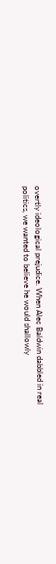overtly ideological prejudice. When Alec Baldwin dabbled in real politics, we wanted to believe he would shallowly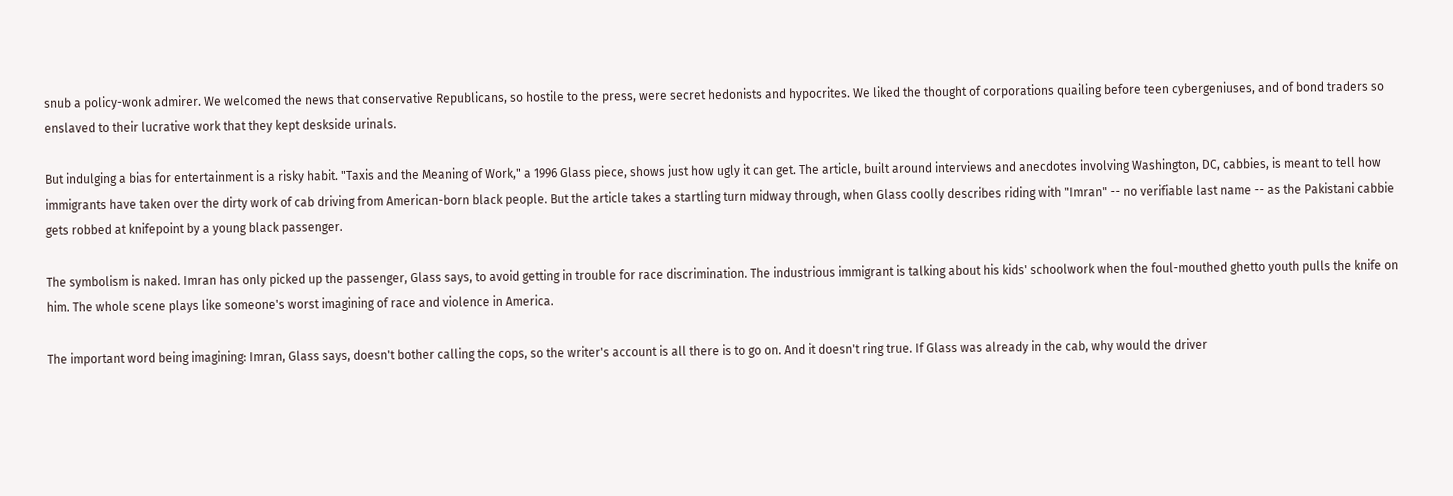snub a policy-wonk admirer. We welcomed the news that conservative Republicans, so hostile to the press, were secret hedonists and hypocrites. We liked the thought of corporations quailing before teen cybergeniuses, and of bond traders so enslaved to their lucrative work that they kept deskside urinals.

But indulging a bias for entertainment is a risky habit. "Taxis and the Meaning of Work," a 1996 Glass piece, shows just how ugly it can get. The article, built around interviews and anecdotes involving Washington, DC, cabbies, is meant to tell how immigrants have taken over the dirty work of cab driving from American-born black people. But the article takes a startling turn midway through, when Glass coolly describes riding with "Imran" -- no verifiable last name -- as the Pakistani cabbie gets robbed at knifepoint by a young black passenger.

The symbolism is naked. Imran has only picked up the passenger, Glass says, to avoid getting in trouble for race discrimination. The industrious immigrant is talking about his kids' schoolwork when the foul-mouthed ghetto youth pulls the knife on him. The whole scene plays like someone's worst imagining of race and violence in America.

The important word being imagining: Imran, Glass says, doesn't bother calling the cops, so the writer's account is all there is to go on. And it doesn't ring true. If Glass was already in the cab, why would the driver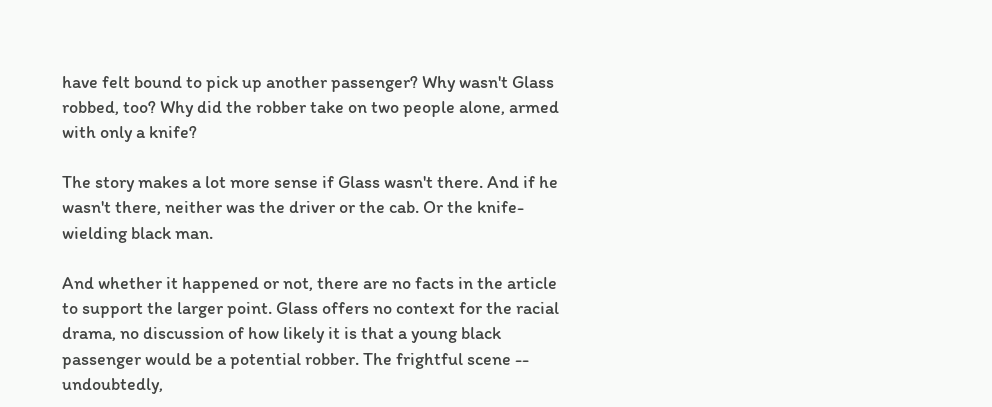have felt bound to pick up another passenger? Why wasn't Glass robbed, too? Why did the robber take on two people alone, armed with only a knife?

The story makes a lot more sense if Glass wasn't there. And if he wasn't there, neither was the driver or the cab. Or the knife-wielding black man.

And whether it happened or not, there are no facts in the article to support the larger point. Glass offers no context for the racial drama, no discussion of how likely it is that a young black passenger would be a potential robber. The frightful scene -- undoubtedly,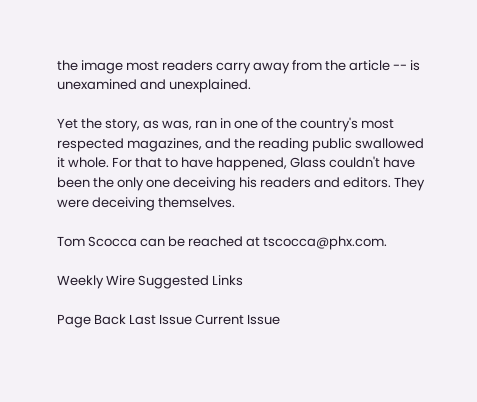the image most readers carry away from the article -- is unexamined and unexplained.

Yet the story, as was, ran in one of the country's most respected magazines, and the reading public swallowed it whole. For that to have happened, Glass couldn't have been the only one deceiving his readers and editors. They were deceiving themselves.

Tom Scocca can be reached at tscocca@phx.com.

Weekly Wire Suggested Links

Page Back Last Issue Current Issue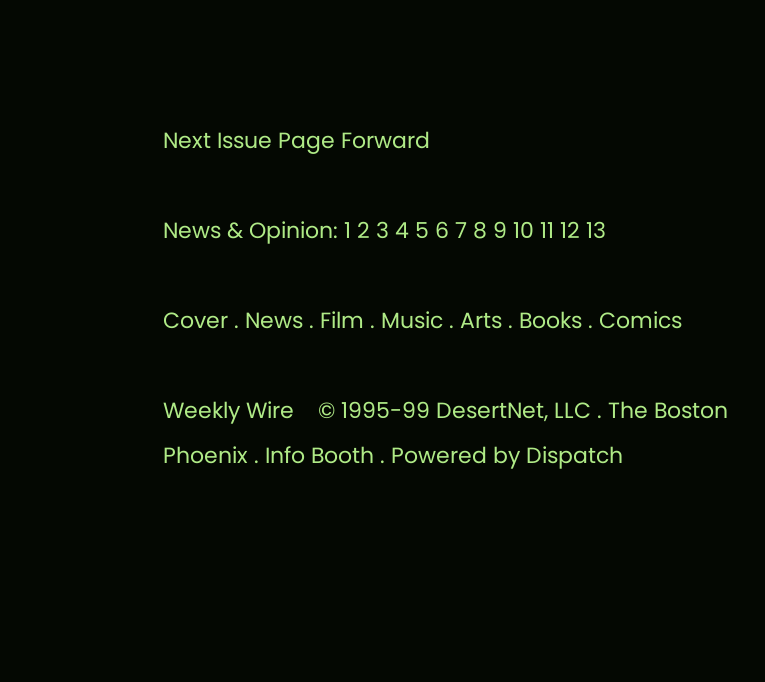Next Issue Page Forward

News & Opinion: 1 2 3 4 5 6 7 8 9 10 11 12 13

Cover . News . Film . Music . Arts . Books . Comics

Weekly Wire    © 1995-99 DesertNet, LLC . The Boston Phoenix . Info Booth . Powered by Dispatch